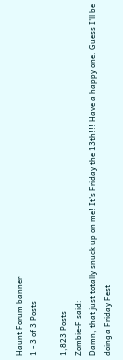Haunt Forum banner
1 - 3 of 3 Posts

1,823 Posts
Zombie-F said:
Damn, that just totally snuck up on me! It's Friday the 13th!!! Have a happy one. Guess I'll be doing a Friday Fest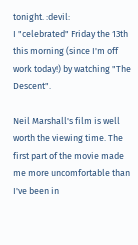tonight. :devil:
I "celebrated" Friday the 13th this morning (since I'm off work today!) by watching "The Descent".

Neil Marshall's film is well worth the viewing time. The first part of the movie made me more uncomfortable than I've been in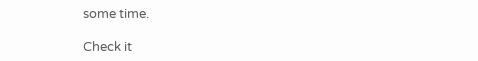some time.

Check it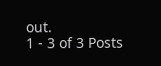out.
1 - 3 of 3 Posts